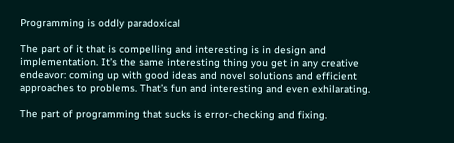Programming is oddly paradoxical

The part of it that is compelling and interesting is in design and implementation. It’s the same interesting thing you get in any creative endeavor: coming up with good ideas and novel solutions and efficient approaches to problems. That’s fun and interesting and even exhilarating.

The part of programming that sucks is error-checking and fixing.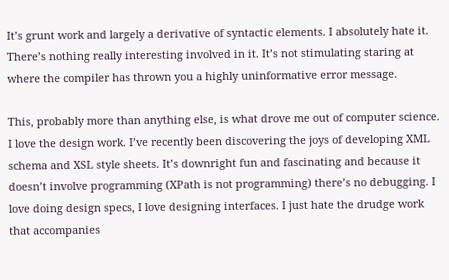It’s grunt work and largely a derivative of syntactic elements. I absolutely hate it. There’s nothing really interesting involved in it. It’s not stimulating staring at where the compiler has thrown you a highly uninformative error message.

This, probably more than anything else, is what drove me out of computer science. I love the design work. I’ve recently been discovering the joys of developing XML schema and XSL style sheets. It’s downright fun and fascinating and because it doesn’t involve programming (XPath is not programming) there’s no debugging. I love doing design specs, I love designing interfaces. I just hate the drudge work that accompanies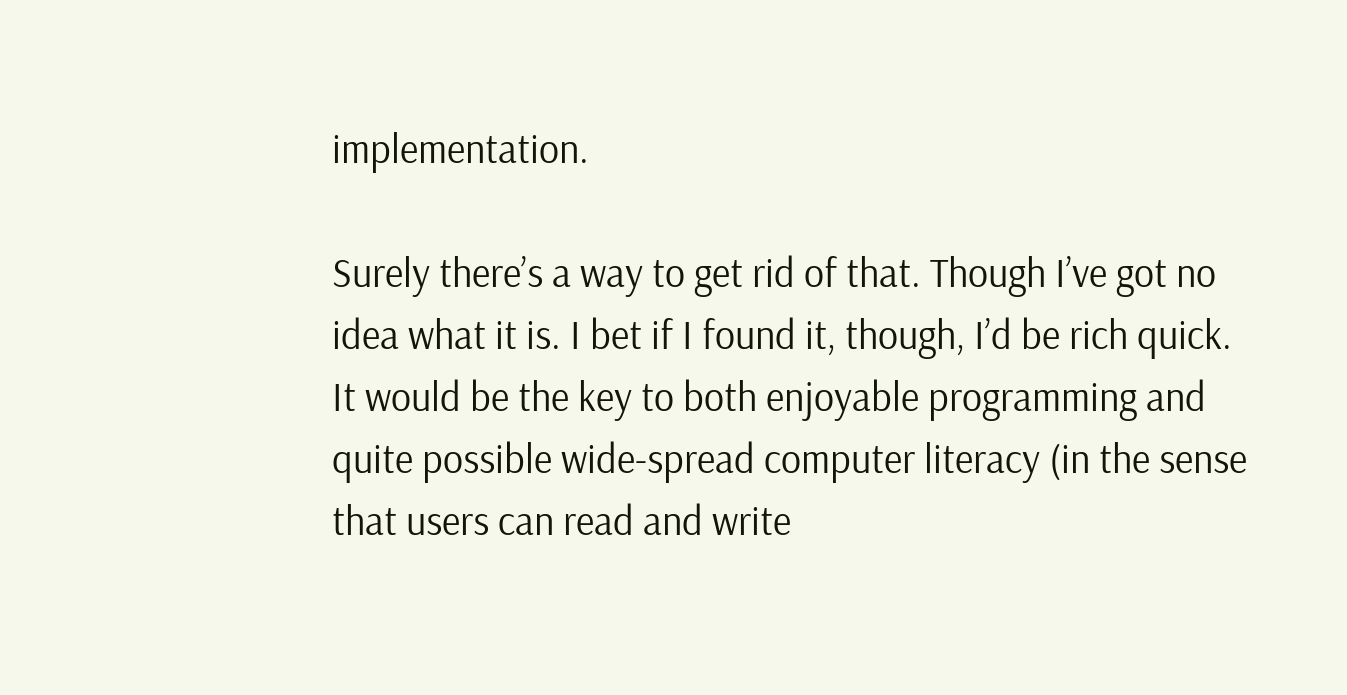implementation.

Surely there’s a way to get rid of that. Though I’ve got no idea what it is. I bet if I found it, though, I’d be rich quick. It would be the key to both enjoyable programming and quite possible wide-spread computer literacy (in the sense that users can read and write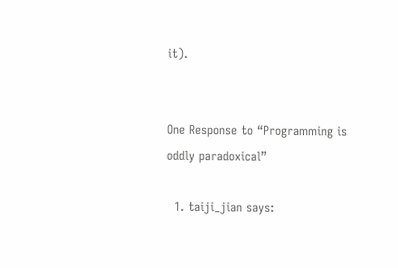it).


One Response to “Programming is oddly paradoxical”

  1. taiji_jian says: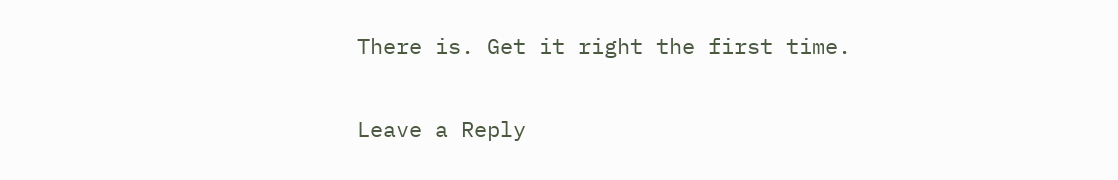There is. Get it right the first time.

Leave a Reply